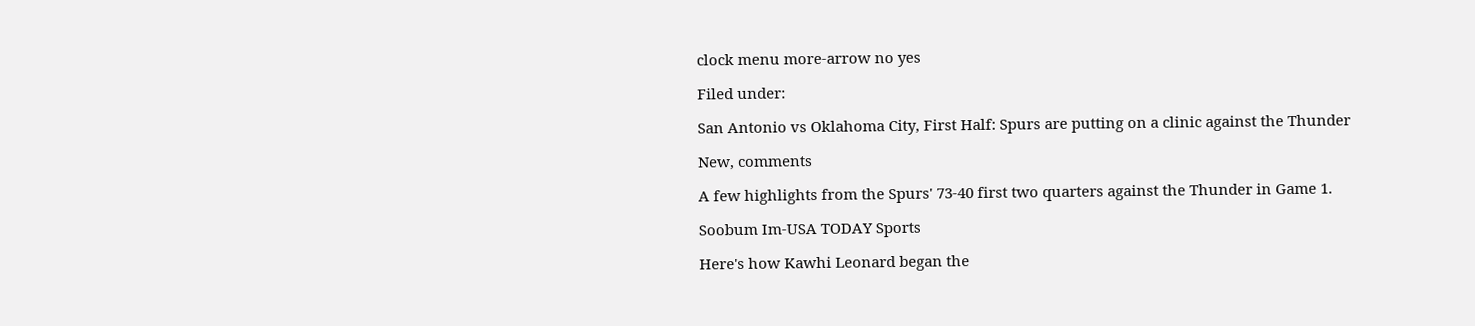clock menu more-arrow no yes

Filed under:

San Antonio vs Oklahoma City, First Half: Spurs are putting on a clinic against the Thunder

New, comments

A few highlights from the Spurs' 73-40 first two quarters against the Thunder in Game 1.

Soobum Im-USA TODAY Sports

Here's how Kawhi Leonard began the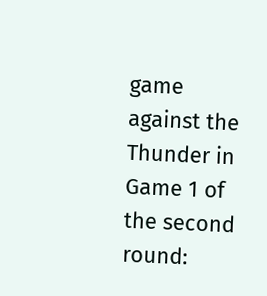game against the Thunder in Game 1 of the second round: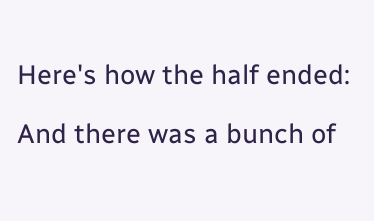Here's how the half ended:

And there was a bunch of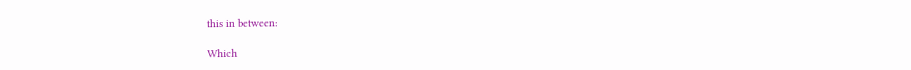this in between:

Which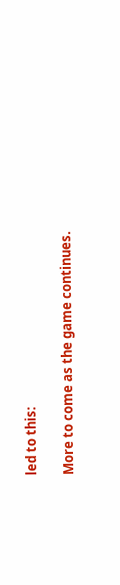led to this:

More to come as the game continues.